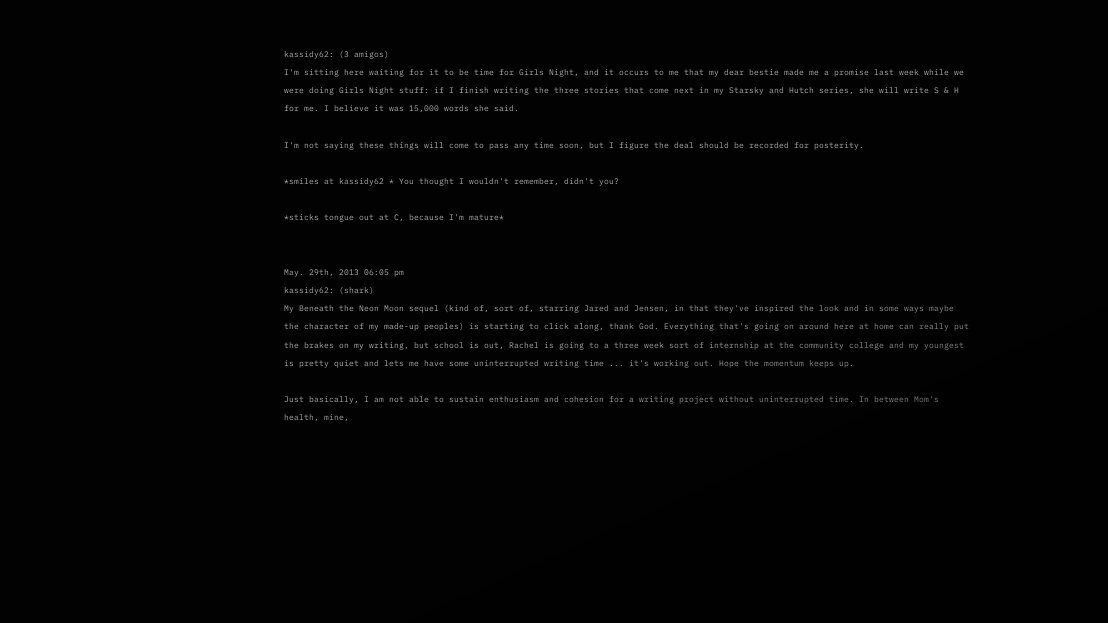kassidy62: (3 amigos)
I'm sitting here waiting for it to be time for Girls Night, and it occurs to me that my dear bestie made me a promise last week while we were doing Girls Night stuff: if I finish writing the three stories that come next in my Starsky and Hutch series, she will write S & H for me. I believe it was 15,000 words she said.

I'm not saying these things will come to pass any time soon, but I figure the deal should be recorded for posterity.

*smiles at kassidy62 * You thought I wouldn't remember, didn't you?

*sticks tongue out at C, because I'm mature*


May. 29th, 2013 06:05 pm
kassidy62: (shark)
My Beneath the Neon Moon sequel (kind of, sort of, starring Jared and Jensen, in that they've inspired the look and in some ways maybe the character of my made-up peoples) is starting to click along, thank God. Everything that's going on around here at home can really put the brakes on my writing, but school is out, Rachel is going to a three week sort of internship at the community college and my youngest is pretty quiet and lets me have some uninterrupted writing time ... it's working out. Hope the momentum keeps up.

Just basically, I am not able to sustain enthusiasm and cohesion for a writing project without uninterrupted time. In between Mom's health, mine,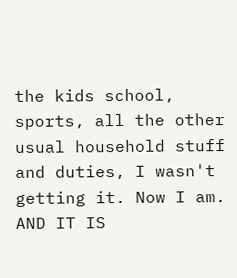the kids school, sports, all the other usual household stuff and duties, I wasn't getting it. Now I am. AND IT IS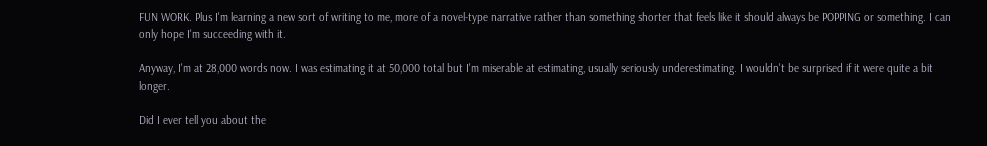FUN WORK. Plus I'm learning a new sort of writing to me, more of a novel-type narrative rather than something shorter that feels like it should always be POPPING or something. I can only hope I'm succeeding with it.

Anyway, I'm at 28,000 words now. I was estimating it at 50,000 total but I'm miserable at estimating, usually seriously underestimating. I wouldn't be surprised if it were quite a bit longer.

Did I ever tell you about the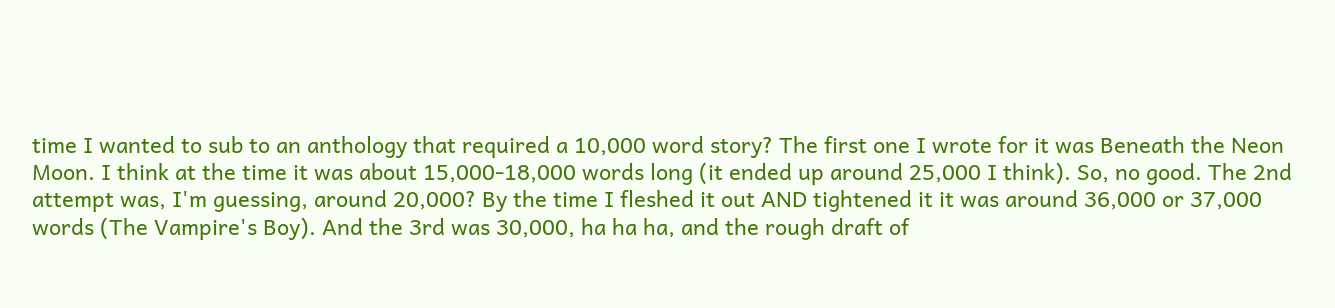time I wanted to sub to an anthology that required a 10,000 word story? The first one I wrote for it was Beneath the Neon Moon. I think at the time it was about 15,000-18,000 words long (it ended up around 25,000 I think). So, no good. The 2nd attempt was, I'm guessing, around 20,000? By the time I fleshed it out AND tightened it it was around 36,000 or 37,000 words (The Vampire's Boy). And the 3rd was 30,000, ha ha ha, and the rough draft of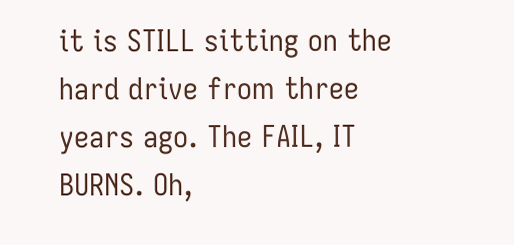it is STILL sitting on the hard drive from three years ago. The FAIL, IT BURNS. Oh,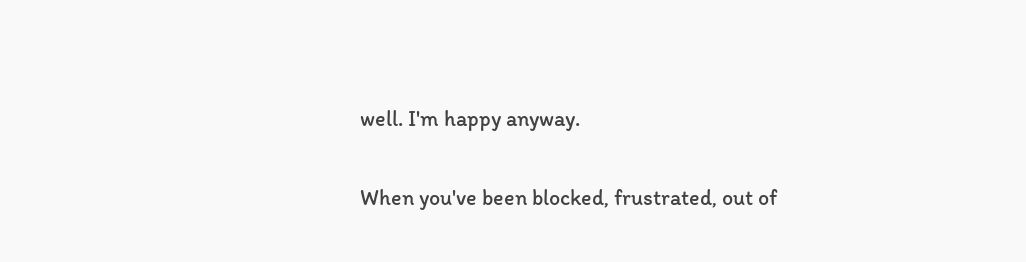well. I'm happy anyway.

When you've been blocked, frustrated, out of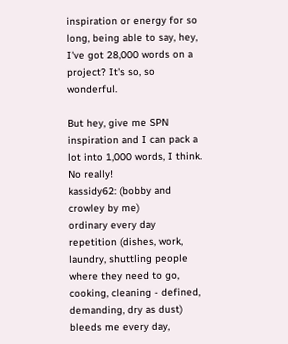inspiration or energy for so long, being able to say, hey, I've got 28,000 words on a project? It's so, so wonderful.

But hey, give me SPN inspiration and I can pack a lot into 1,000 words, I think. No really!
kassidy62: (bobby and crowley by me)
ordinary every day repetition (dishes, work, laundry, shuttling people where they need to go, cooking, cleaning - defined, demanding, dry as dust) bleeds me every day,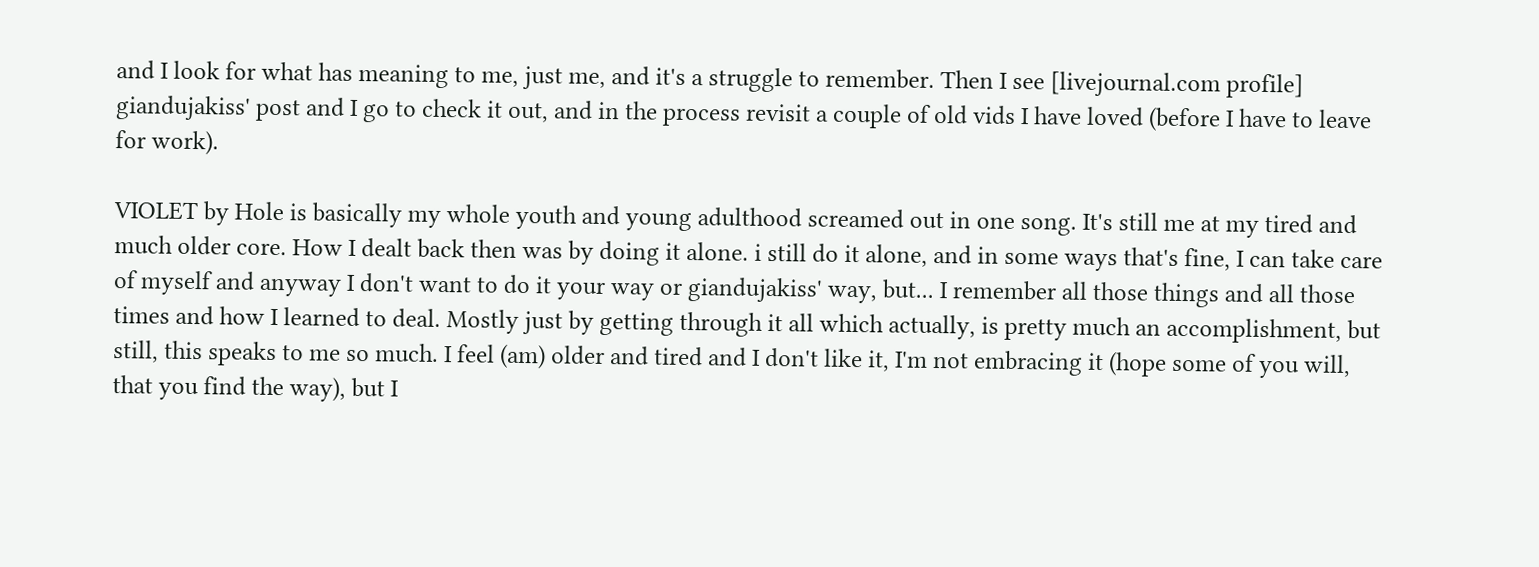and I look for what has meaning to me, just me, and it's a struggle to remember. Then I see [livejournal.com profile] giandujakiss' post and I go to check it out, and in the process revisit a couple of old vids I have loved (before I have to leave for work).

VIOLET by Hole is basically my whole youth and young adulthood screamed out in one song. It's still me at my tired and much older core. How I dealt back then was by doing it alone. i still do it alone, and in some ways that's fine, I can take care of myself and anyway I don't want to do it your way or giandujakiss' way, but... I remember all those things and all those times and how I learned to deal. Mostly just by getting through it all which actually, is pretty much an accomplishment, but still, this speaks to me so much. I feel (am) older and tired and I don't like it, I'm not embracing it (hope some of you will, that you find the way), but I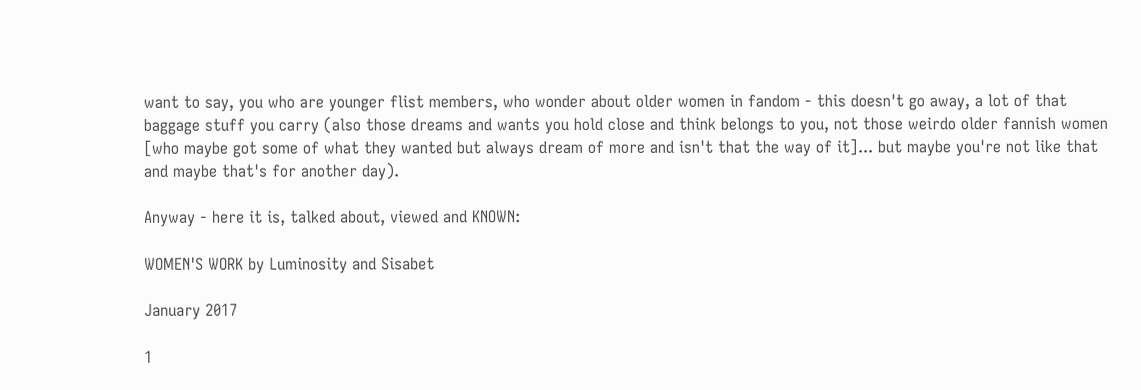want to say, you who are younger flist members, who wonder about older women in fandom - this doesn't go away, a lot of that baggage stuff you carry (also those dreams and wants you hold close and think belongs to you, not those weirdo older fannish women [who maybe got some of what they wanted but always dream of more and isn't that the way of it]... but maybe you're not like that and maybe that's for another day).

Anyway - here it is, talked about, viewed and KNOWN:

WOMEN'S WORK by Luminosity and Sisabet

January 2017

1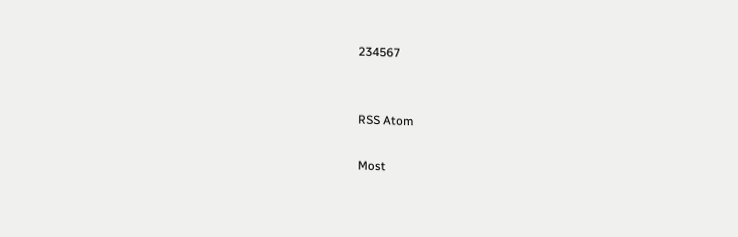234567


RSS Atom

Most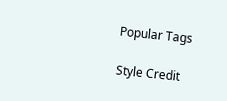Popular Tags

Style Credit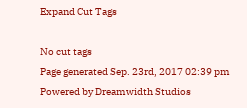Expand Cut Tags

No cut tags
Page generated Sep. 23rd, 2017 02:39 pm
Powered by Dreamwidth Studios